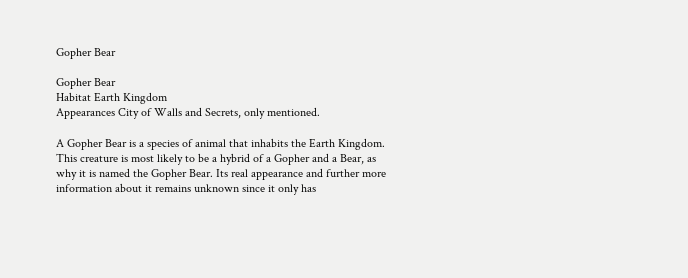Gopher Bear

Gopher Bear
Habitat Earth Kingdom
Appearances City of Walls and Secrets, only mentioned.

A Gopher Bear is a species of animal that inhabits the Earth Kingdom. This creature is most likely to be a hybrid of a Gopher and a Bear, as why it is named the Gopher Bear. Its real appearance and further more information about it remains unknown since it only has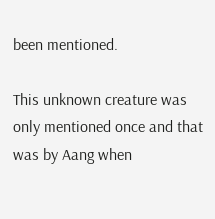been mentioned.

This unknown creature was only mentioned once and that was by Aang when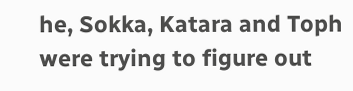he, Sokka, Katara and Toph were trying to figure out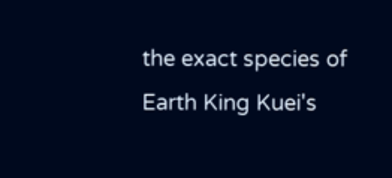the exact species of Earth King Kuei's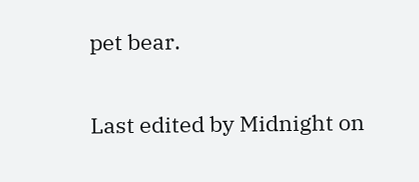pet bear.

Last edited by Midnight on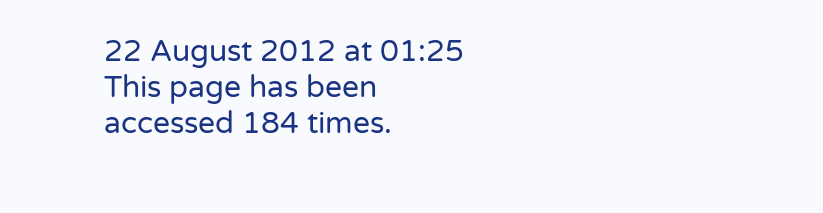22 August 2012 at 01:25
This page has been accessed 184 times.